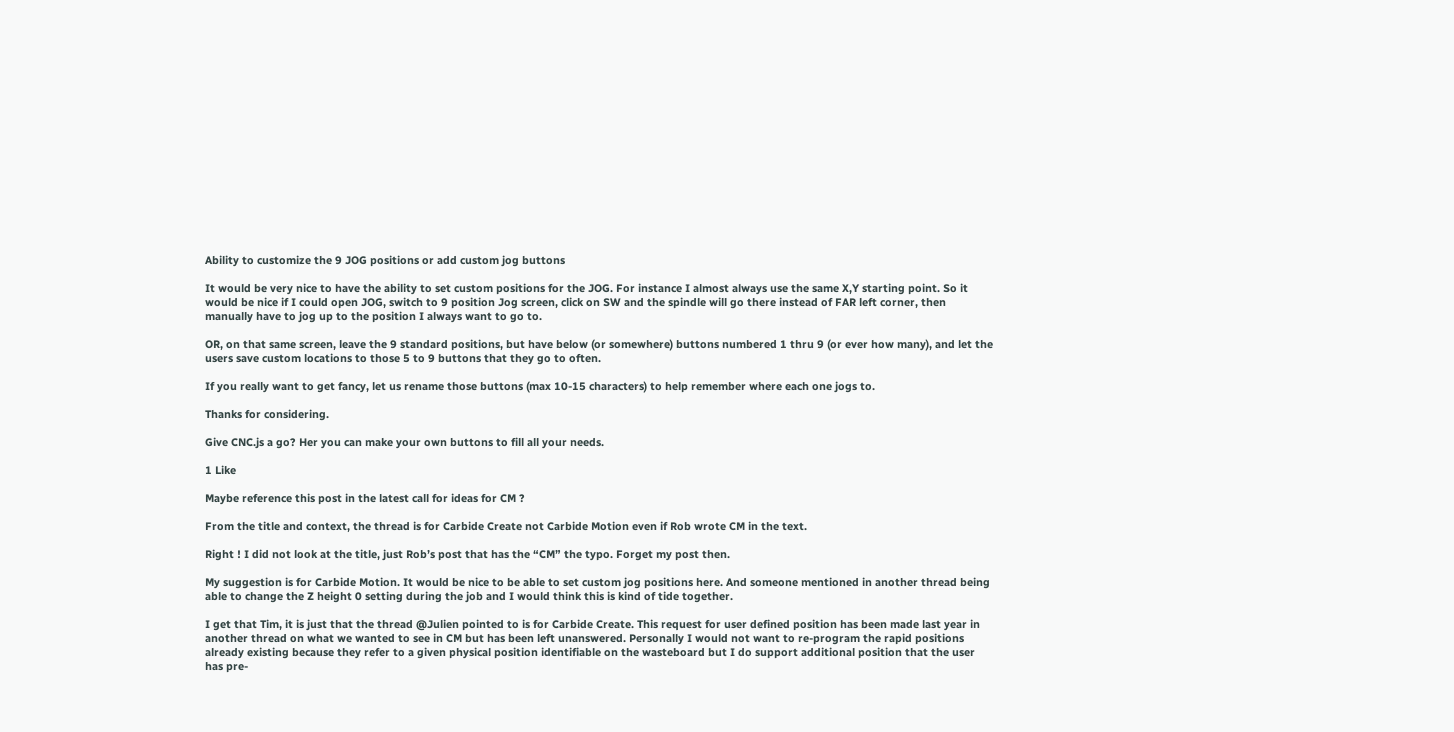Ability to customize the 9 JOG positions or add custom jog buttons

It would be very nice to have the ability to set custom positions for the JOG. For instance I almost always use the same X,Y starting point. So it would be nice if I could open JOG, switch to 9 position Jog screen, click on SW and the spindle will go there instead of FAR left corner, then manually have to jog up to the position I always want to go to.

OR, on that same screen, leave the 9 standard positions, but have below (or somewhere) buttons numbered 1 thru 9 (or ever how many), and let the users save custom locations to those 5 to 9 buttons that they go to often.

If you really want to get fancy, let us rename those buttons (max 10-15 characters) to help remember where each one jogs to.

Thanks for considering.

Give CNC.js a go? Her you can make your own buttons to fill all your needs.

1 Like

Maybe reference this post in the latest call for ideas for CM ?

From the title and context, the thread is for Carbide Create not Carbide Motion even if Rob wrote CM in the text.

Right ! I did not look at the title, just Rob’s post that has the “CM” the typo. Forget my post then.

My suggestion is for Carbide Motion. It would be nice to be able to set custom jog positions here. And someone mentioned in another thread being able to change the Z height 0 setting during the job and I would think this is kind of tide together.

I get that Tim, it is just that the thread @Julien pointed to is for Carbide Create. This request for user defined position has been made last year in another thread on what we wanted to see in CM but has been left unanswered. Personally I would not want to re-program the rapid positions already existing because they refer to a given physical position identifiable on the wasteboard but I do support additional position that the user has pre-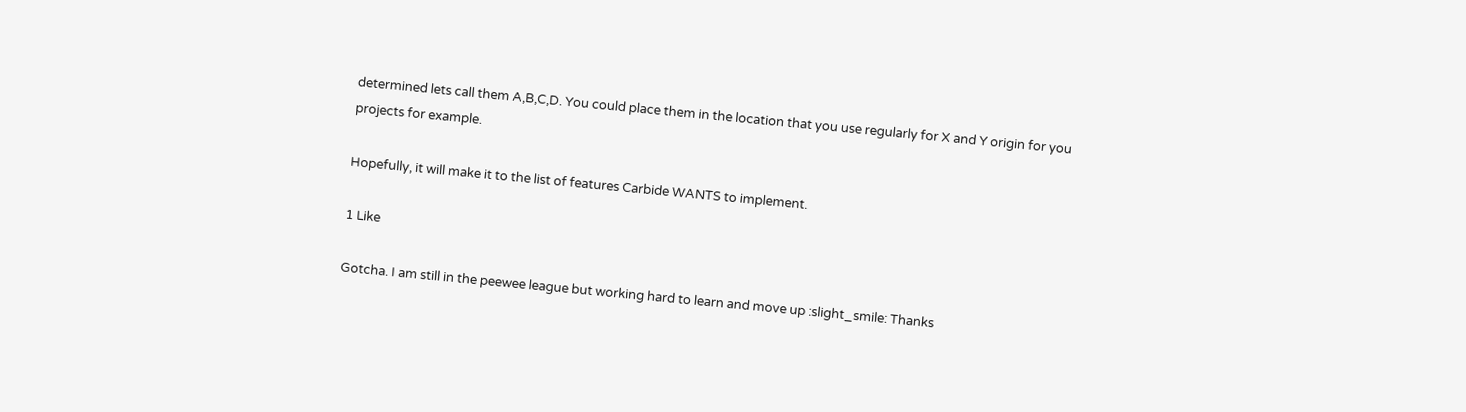determined lets call them A,B,C,D. You could place them in the location that you use regularly for X and Y origin for you projects for example.

Hopefully, it will make it to the list of features Carbide WANTS to implement.

1 Like

Gotcha. I am still in the peewee league but working hard to learn and move up :slight_smile: Thanks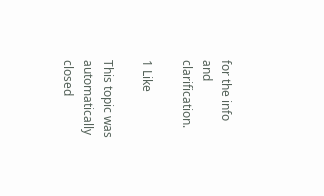for the info and clarification.

1 Like

This topic was automatically closed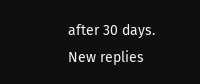after 30 days. New replies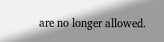are no longer allowed.